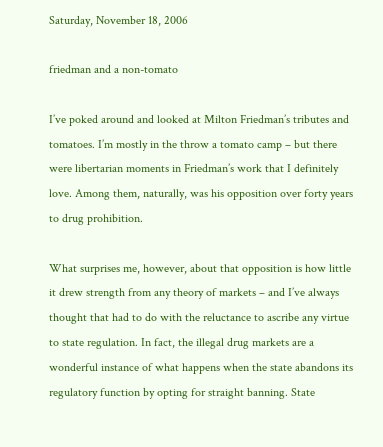Saturday, November 18, 2006

friedman and a non-tomato

I’ve poked around and looked at Milton Friedman’s tributes and tomatoes. I’m mostly in the throw a tomato camp – but there were libertarian moments in Friedman’s work that I definitely love. Among them, naturally, was his opposition over forty years to drug prohibition.

What surprises me, however, about that opposition is how little it drew strength from any theory of markets – and I’ve always thought that had to do with the reluctance to ascribe any virtue to state regulation. In fact, the illegal drug markets are a wonderful instance of what happens when the state abandons its regulatory function by opting for straight banning. State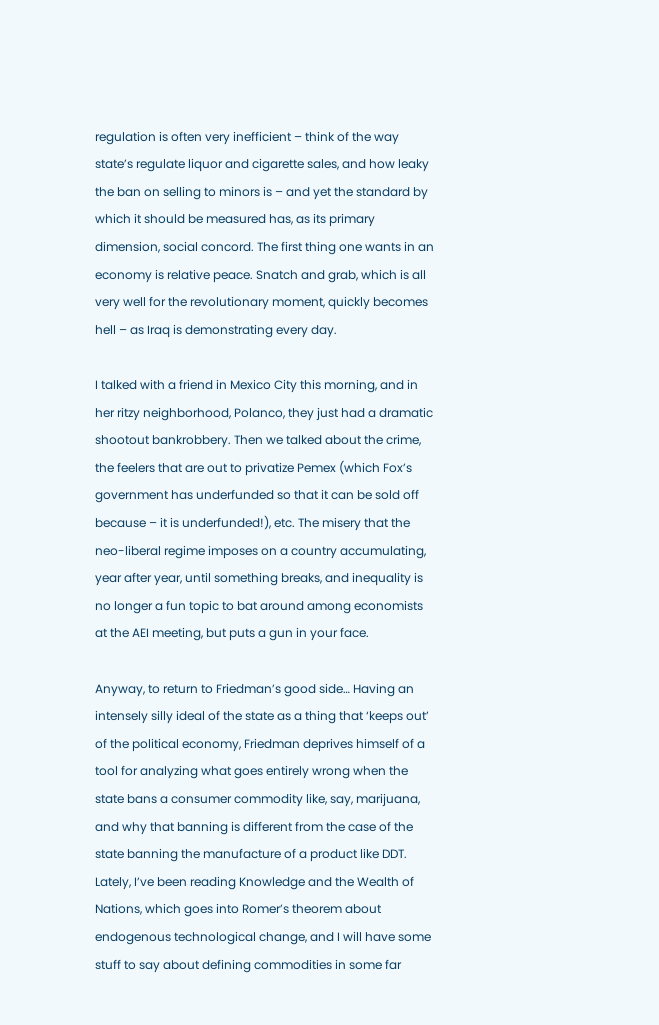regulation is often very inefficient – think of the way state’s regulate liquor and cigarette sales, and how leaky the ban on selling to minors is – and yet the standard by which it should be measured has, as its primary dimension, social concord. The first thing one wants in an economy is relative peace. Snatch and grab, which is all very well for the revolutionary moment, quickly becomes hell – as Iraq is demonstrating every day.

I talked with a friend in Mexico City this morning, and in her ritzy neighborhood, Polanco, they just had a dramatic shootout bankrobbery. Then we talked about the crime, the feelers that are out to privatize Pemex (which Fox’s government has underfunded so that it can be sold off because – it is underfunded!), etc. The misery that the neo-liberal regime imposes on a country accumulating, year after year, until something breaks, and inequality is no longer a fun topic to bat around among economists at the AEI meeting, but puts a gun in your face.

Anyway, to return to Friedman’s good side… Having an intensely silly ideal of the state as a thing that ‘keeps out’ of the political economy, Friedman deprives himself of a tool for analyzing what goes entirely wrong when the state bans a consumer commodity like, say, marijuana, and why that banning is different from the case of the state banning the manufacture of a product like DDT. Lately, I’ve been reading Knowledge and the Wealth of Nations, which goes into Romer’s theorem about endogenous technological change, and I will have some stuff to say about defining commodities in some far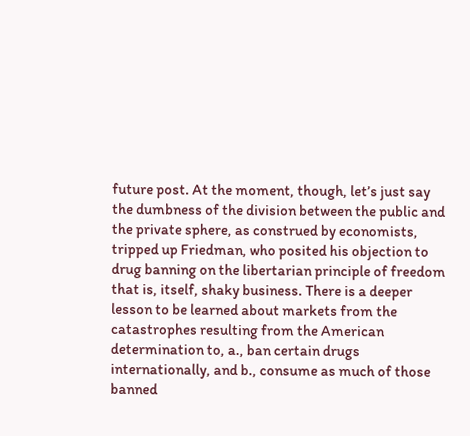future post. At the moment, though, let’s just say the dumbness of the division between the public and the private sphere, as construed by economists, tripped up Friedman, who posited his objection to drug banning on the libertarian principle of freedom that is, itself, shaky business. There is a deeper lesson to be learned about markets from the catastrophes resulting from the American determination to, a., ban certain drugs internationally, and b., consume as much of those banned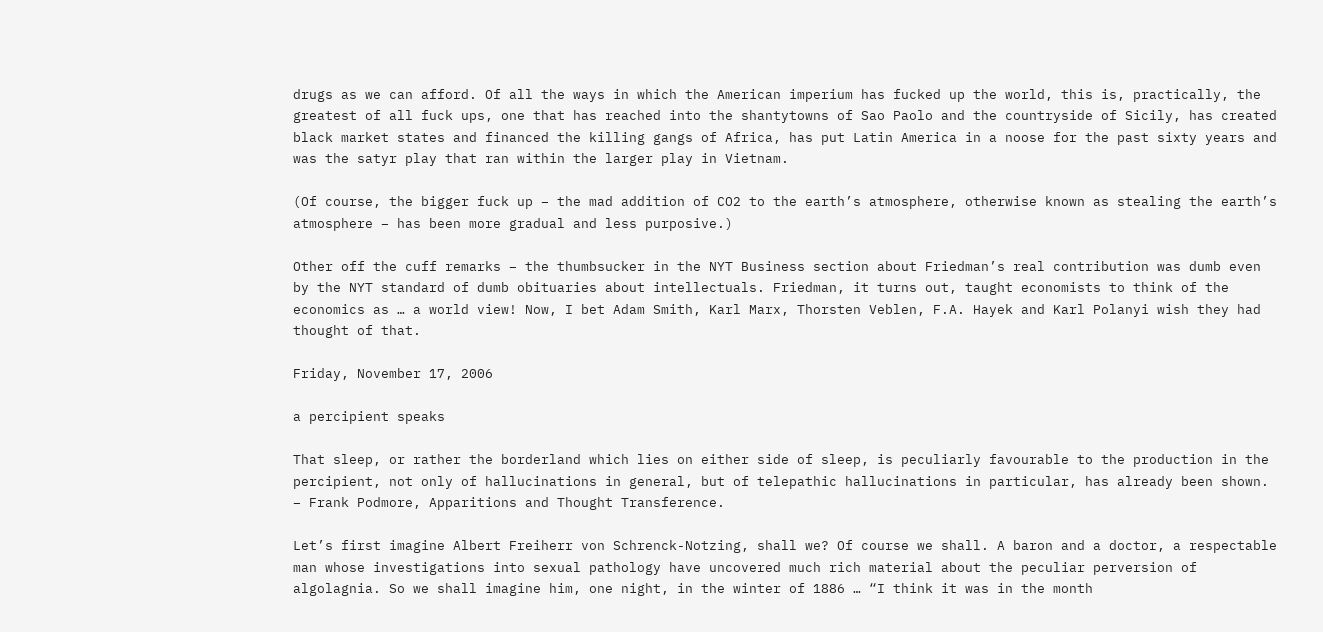drugs as we can afford. Of all the ways in which the American imperium has fucked up the world, this is, practically, the greatest of all fuck ups, one that has reached into the shantytowns of Sao Paolo and the countryside of Sicily, has created black market states and financed the killing gangs of Africa, has put Latin America in a noose for the past sixty years and was the satyr play that ran within the larger play in Vietnam.

(Of course, the bigger fuck up – the mad addition of CO2 to the earth’s atmosphere, otherwise known as stealing the earth’s atmosphere – has been more gradual and less purposive.)

Other off the cuff remarks – the thumbsucker in the NYT Business section about Friedman’s real contribution was dumb even by the NYT standard of dumb obituaries about intellectuals. Friedman, it turns out, taught economists to think of the economics as … a world view! Now, I bet Adam Smith, Karl Marx, Thorsten Veblen, F.A. Hayek and Karl Polanyi wish they had thought of that.

Friday, November 17, 2006

a percipient speaks

That sleep, or rather the borderland which lies on either side of sleep, is peculiarly favourable to the production in the percipient, not only of hallucinations in general, but of telepathic hallucinations in particular, has already been shown. – Frank Podmore, Apparitions and Thought Transference.

Let’s first imagine Albert Freiherr von Schrenck-Notzing, shall we? Of course we shall. A baron and a doctor, a respectable man whose investigations into sexual pathology have uncovered much rich material about the peculiar perversion of algolagnia. So we shall imagine him, one night, in the winter of 1886 … “I think it was in the month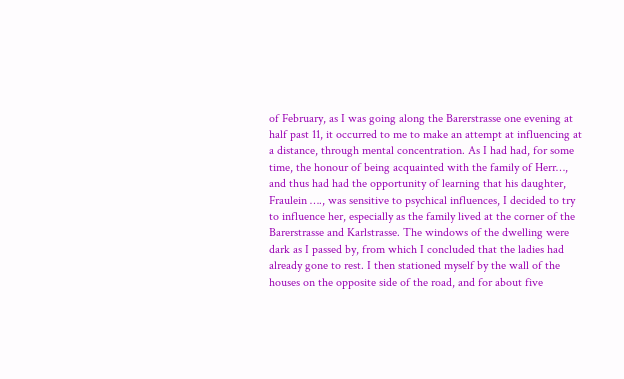of February, as I was going along the Barerstrasse one evening at half past 11, it occurred to me to make an attempt at influencing at a distance, through mental concentration. As I had had, for some time, the honour of being acquainted with the family of Herr…, and thus had had the opportunity of learning that his daughter, Fraulein …., was sensitive to psychical influences, I decided to try to influence her, especially as the family lived at the corner of the Barerstrasse and Karlstrasse. The windows of the dwelling were dark as I passed by, from which I concluded that the ladies had already gone to rest. I then stationed myself by the wall of the houses on the opposite side of the road, and for about five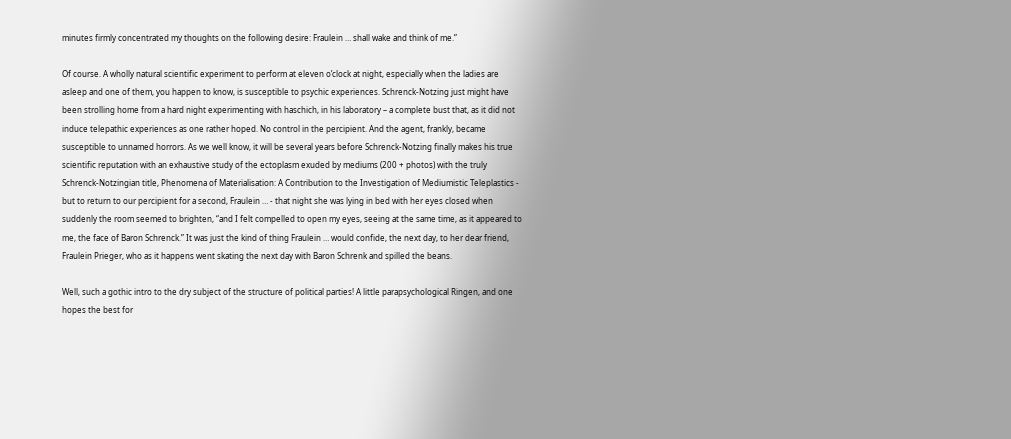minutes firmly concentrated my thoughts on the following desire: Fraulein … shall wake and think of me.”

Of course. A wholly natural scientific experiment to perform at eleven o’clock at night, especially when the ladies are asleep and one of them, you happen to know, is susceptible to psychic experiences. Schrenck-Notzing just might have been strolling home from a hard night experimenting with haschich, in his laboratory – a complete bust that, as it did not induce telepathic experiences as one rather hoped. No control in the percipient. And the agent, frankly, became susceptible to unnamed horrors. As we well know, it will be several years before Schrenck-Notzing finally makes his true scientific reputation with an exhaustive study of the ectoplasm exuded by mediums (200 + photos) with the truly Schrenck-Notzingian title, Phenomena of Materialisation: A Contribution to the Investigation of Mediumistic Teleplastics - but to return to our percipient for a second, Fraulein … - that night she was lying in bed with her eyes closed when suddenly the room seemed to brighten, “and I felt compelled to open my eyes, seeing at the same time, as it appeared to me, the face of Baron Schrenck.” It was just the kind of thing Fraulein … would confide, the next day, to her dear friend, Fraulein Prieger, who as it happens went skating the next day with Baron Schrenk and spilled the beans.

Well, such a gothic intro to the dry subject of the structure of political parties! A little parapsychological Ringen, and one hopes the best for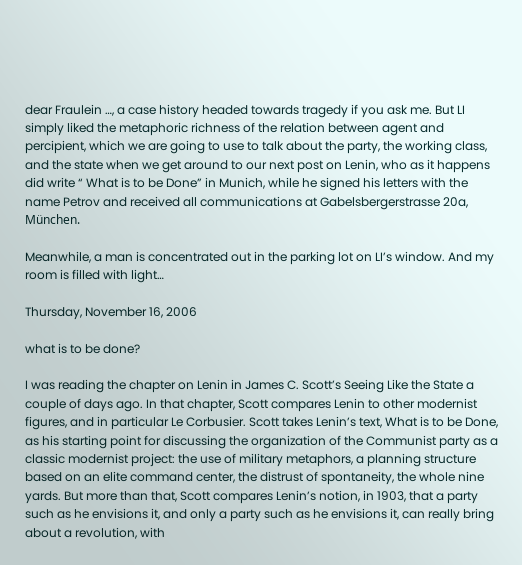dear Fraulein …, a case history headed towards tragedy if you ask me. But LI simply liked the metaphoric richness of the relation between agent and percipient, which we are going to use to talk about the party, the working class, and the state when we get around to our next post on Lenin, who as it happens did write “ What is to be Done” in Munich, while he signed his letters with the name Petrov and received all communications at Gabelsbergerstrasse 20a, München.

Meanwhile, a man is concentrated out in the parking lot on LI’s window. And my room is filled with light…

Thursday, November 16, 2006

what is to be done?

I was reading the chapter on Lenin in James C. Scott’s Seeing Like the State a couple of days ago. In that chapter, Scott compares Lenin to other modernist figures, and in particular Le Corbusier. Scott takes Lenin’s text, What is to be Done, as his starting point for discussing the organization of the Communist party as a classic modernist project: the use of military metaphors, a planning structure based on an elite command center, the distrust of spontaneity, the whole nine yards. But more than that, Scott compares Lenin’s notion, in 1903, that a party such as he envisions it, and only a party such as he envisions it, can really bring about a revolution, with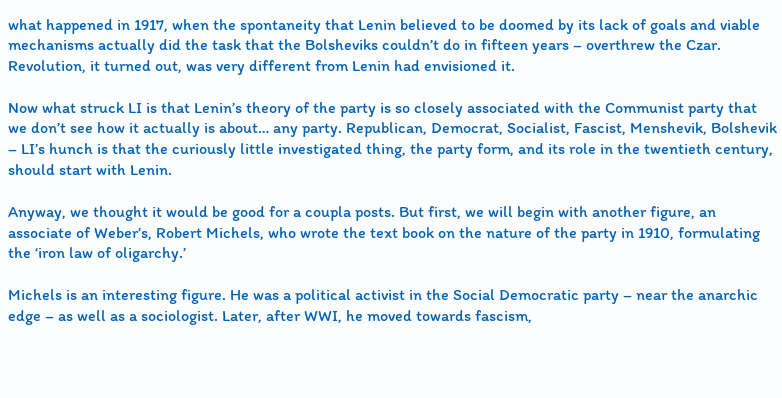what happened in 1917, when the spontaneity that Lenin believed to be doomed by its lack of goals and viable mechanisms actually did the task that the Bolsheviks couldn’t do in fifteen years – overthrew the Czar. Revolution, it turned out, was very different from Lenin had envisioned it.

Now what struck LI is that Lenin’s theory of the party is so closely associated with the Communist party that we don’t see how it actually is about… any party. Republican, Democrat, Socialist, Fascist, Menshevik, Bolshevik – LI’s hunch is that the curiously little investigated thing, the party form, and its role in the twentieth century, should start with Lenin.

Anyway, we thought it would be good for a coupla posts. But first, we will begin with another figure, an associate of Weber’s, Robert Michels, who wrote the text book on the nature of the party in 1910, formulating the ‘iron law of oligarchy.’

Michels is an interesting figure. He was a political activist in the Social Democratic party – near the anarchic edge – as well as a sociologist. Later, after WWI, he moved towards fascism,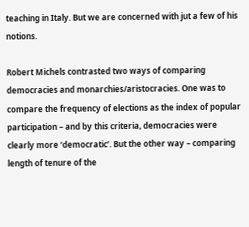teaching in Italy. But we are concerned with jut a few of his notions.

Robert Michels contrasted two ways of comparing democracies and monarchies/aristocracies. One was to compare the frequency of elections as the index of popular participation – and by this criteria, democracies were clearly more ‘democratic’. But the other way – comparing length of tenure of the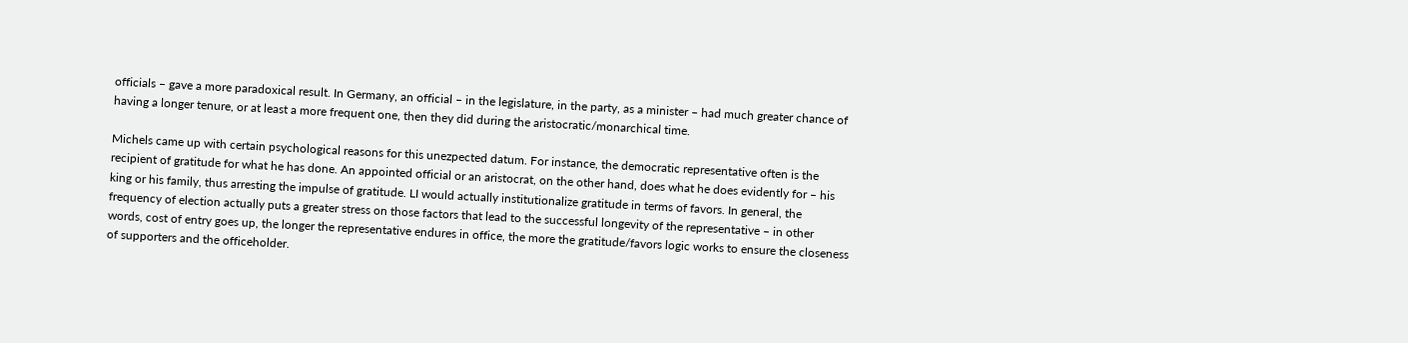officials – gave a more paradoxical result. In Germany, an official – in the legislature, in the party, as a minister – had much greater chance of having a longer tenure, or at least a more frequent one, then they did during the aristocratic/monarchical time.

Michels came up with certain psychological reasons for this unezpected datum. For instance, the democratic representative often is the recipient of gratitude for what he has done. An appointed official or an aristocrat, on the other hand, does what he does evidently for – his king or his family, thus arresting the impulse of gratitude. LI would actually institutionalize gratitude in terms of favors. In general, the frequency of election actually puts a greater stress on those factors that lead to the successful longevity of the representative – in other words, cost of entry goes up, the longer the representative endures in office, the more the gratitude/favors logic works to ensure the closeness of supporters and the officeholder.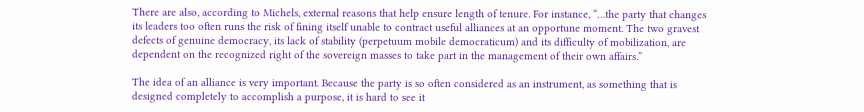There are also, according to Michels, external reasons that help ensure length of tenure. For instance, “…the party that changes its leaders too often runs the risk of fining itself unable to contract useful alliances at an opportune moment. The two gravest defects of genuine democracy, its lack of stability (perpetuum mobile democraticum) and its difficulty of mobilization, are dependent on the recognized right of the sovereign masses to take part in the management of their own affairs.”

The idea of an alliance is very important. Because the party is so often considered as an instrument, as something that is designed completely to accomplish a purpose, it is hard to see it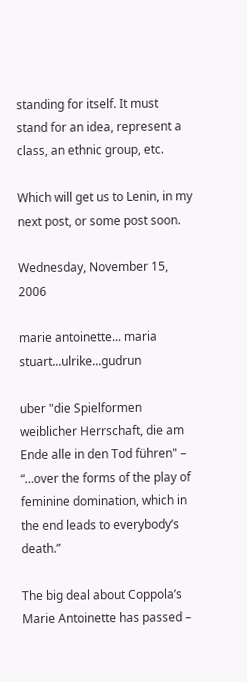standing for itself. It must stand for an idea, represent a class, an ethnic group, etc.

Which will get us to Lenin, in my next post, or some post soon.

Wednesday, November 15, 2006

marie antoinette... maria stuart...ulrike...gudrun

uber "die Spielformen weiblicher Herrschaft, die am Ende alle in den Tod führen" –
“…over the forms of the play of feminine domination, which in the end leads to everybody’s death.”

The big deal about Coppola’s Marie Antoinette has passed –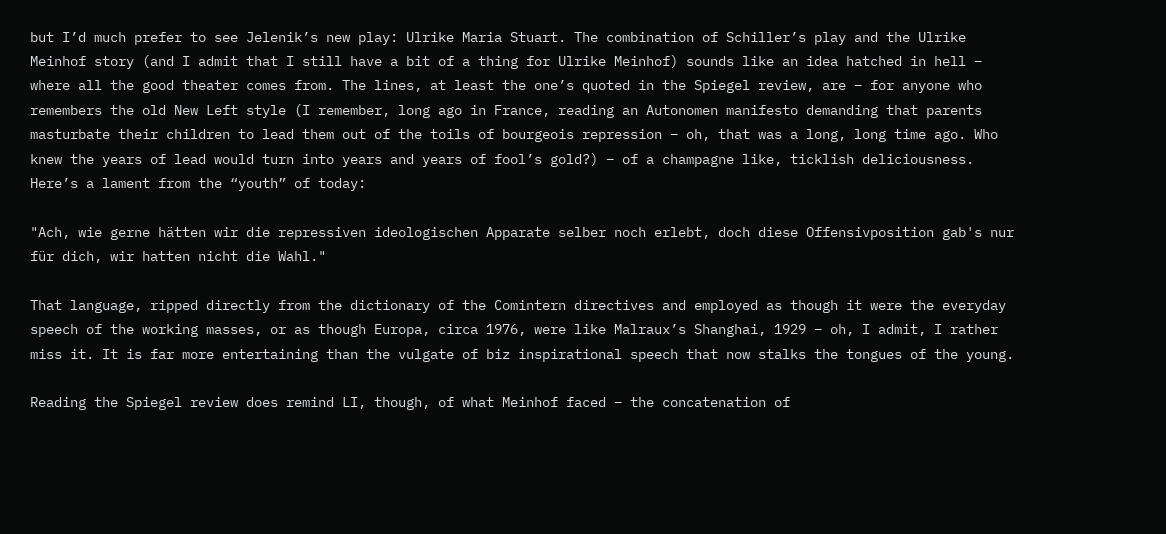but I’d much prefer to see Jelenik’s new play: Ulrike Maria Stuart. The combination of Schiller’s play and the Ulrike Meinhof story (and I admit that I still have a bit of a thing for Ulrike Meinhof) sounds like an idea hatched in hell – where all the good theater comes from. The lines, at least the one’s quoted in the Spiegel review, are – for anyone who remembers the old New Left style (I remember, long ago in France, reading an Autonomen manifesto demanding that parents masturbate their children to lead them out of the toils of bourgeois repression – oh, that was a long, long time ago. Who knew the years of lead would turn into years and years of fool’s gold?) – of a champagne like, ticklish deliciousness. Here’s a lament from the “youth” of today:

"Ach, wie gerne hätten wir die repressiven ideologischen Apparate selber noch erlebt, doch diese Offensivposition gab's nur für dich, wir hatten nicht die Wahl."

That language, ripped directly from the dictionary of the Comintern directives and employed as though it were the everyday speech of the working masses, or as though Europa, circa 1976, were like Malraux’s Shanghai, 1929 – oh, I admit, I rather miss it. It is far more entertaining than the vulgate of biz inspirational speech that now stalks the tongues of the young.

Reading the Spiegel review does remind LI, though, of what Meinhof faced – the concatenation of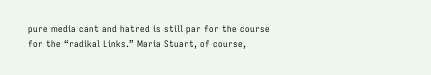pure media cant and hatred is still par for the course for the “radikal Links.” Maria Stuart, of course,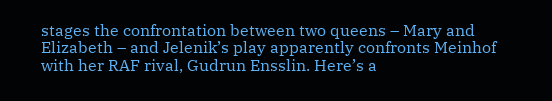stages the confrontation between two queens – Mary and Elizabeth – and Jelenik’s play apparently confronts Meinhof with her RAF rival, Gudrun Ensslin. Here’s a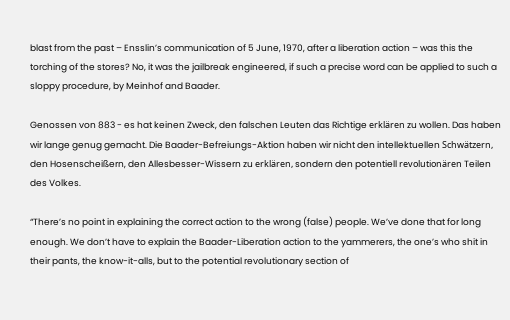blast from the past – Ensslin’s communication of 5 June, 1970, after a liberation action – was this the torching of the stores? No, it was the jailbreak engineered, if such a precise word can be applied to such a sloppy procedure, by Meinhof and Baader.

Genossen von 883 - es hat keinen Zweck, den falschen Leuten das Richtige erklären zu wollen. Das haben wir lange genug gemacht. Die Baader-Befreiungs-Aktion haben wir nicht den intellektuellen Schwätzern, den Hosenscheißern, den Allesbesser-Wissern zu erklären, sondern den potentiell revolutionären Teilen des Volkes.

“There’s no point in explaining the correct action to the wrong (false) people. We’ve done that for long enough. We don’t have to explain the Baader-Liberation action to the yammerers, the one’s who shit in their pants, the know-it-alls, but to the potential revolutionary section of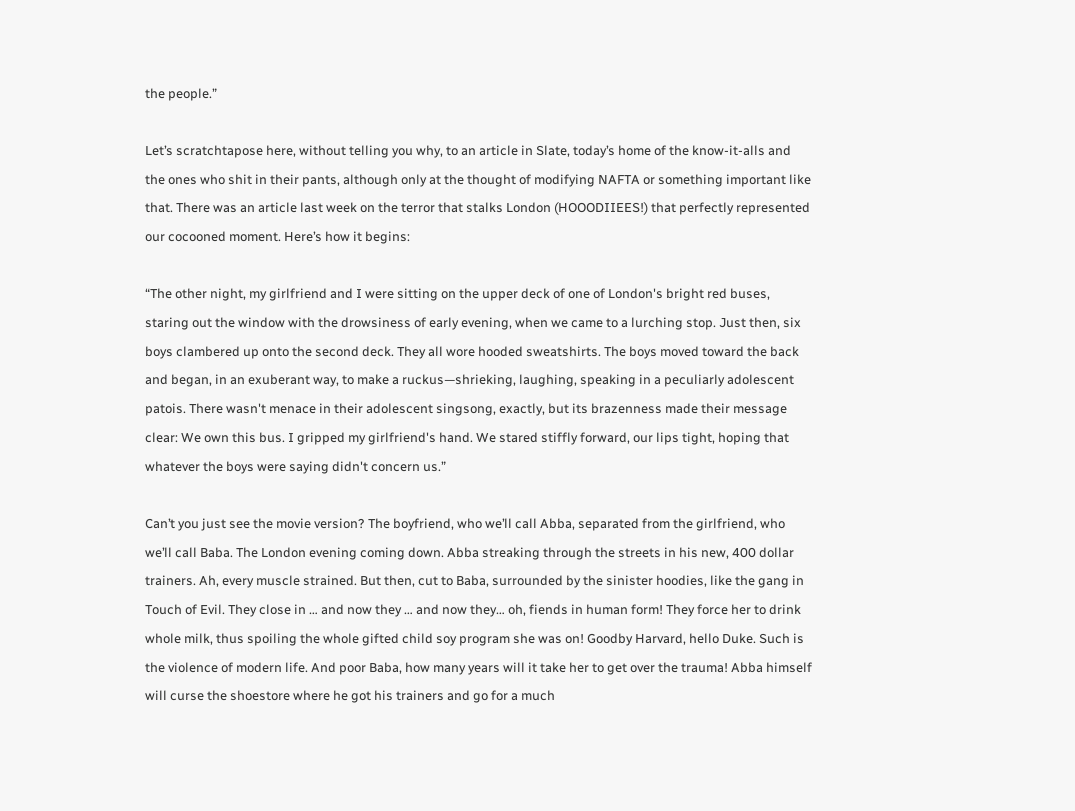the people.”

Let’s scratchtapose here, without telling you why, to an article in Slate, today’s home of the know-it-alls and the ones who shit in their pants, although only at the thought of modifying NAFTA or something important like that. There was an article last week on the terror that stalks London (HOOODIIEES!) that perfectly represented our cocooned moment. Here’s how it begins:

“The other night, my girlfriend and I were sitting on the upper deck of one of London's bright red buses, staring out the window with the drowsiness of early evening, when we came to a lurching stop. Just then, six boys clambered up onto the second deck. They all wore hooded sweatshirts. The boys moved toward the back and began, in an exuberant way, to make a ruckus—shrieking, laughing, speaking in a peculiarly adolescent patois. There wasn't menace in their adolescent singsong, exactly, but its brazenness made their message clear: We own this bus. I gripped my girlfriend's hand. We stared stiffly forward, our lips tight, hoping that whatever the boys were saying didn't concern us.”

Can’t you just see the movie version? The boyfriend, who we’ll call Abba, separated from the girlfriend, who we’ll call Baba. The London evening coming down. Abba streaking through the streets in his new, 400 dollar trainers. Ah, every muscle strained. But then, cut to Baba, surrounded by the sinister hoodies, like the gang in Touch of Evil. They close in … and now they … and now they… oh, fiends in human form! They force her to drink whole milk, thus spoiling the whole gifted child soy program she was on! Goodby Harvard, hello Duke. Such is the violence of modern life. And poor Baba, how many years will it take her to get over the trauma! Abba himself will curse the shoestore where he got his trainers and go for a much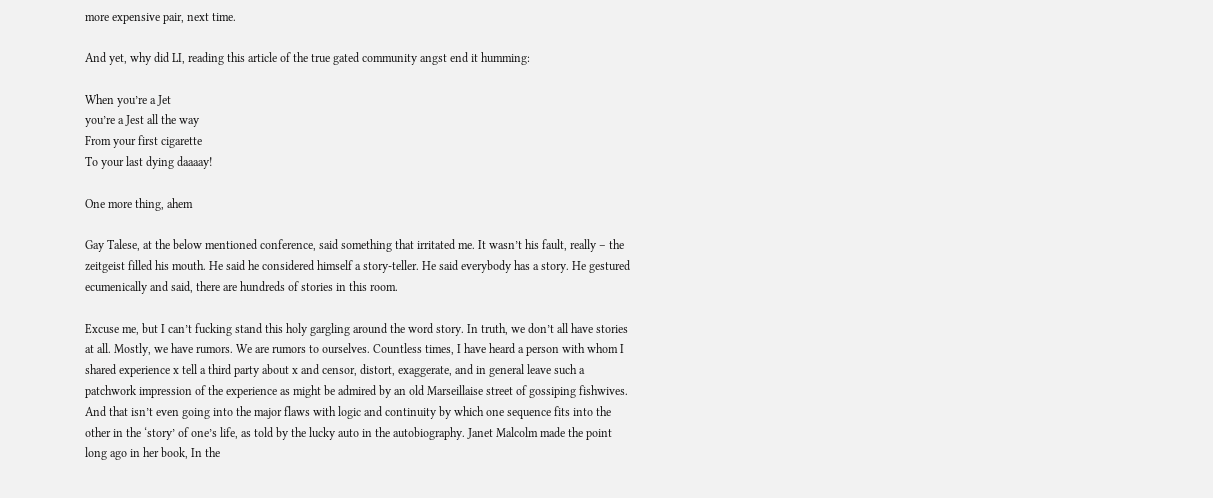more expensive pair, next time.

And yet, why did LI, reading this article of the true gated community angst end it humming:

When you’re a Jet
you’re a Jest all the way
From your first cigarette
To your last dying daaaay!

One more thing, ahem

Gay Talese, at the below mentioned conference, said something that irritated me. It wasn’t his fault, really – the zeitgeist filled his mouth. He said he considered himself a story-teller. He said everybody has a story. He gestured ecumenically and said, there are hundreds of stories in this room.

Excuse me, but I can’t fucking stand this holy gargling around the word story. In truth, we don’t all have stories at all. Mostly, we have rumors. We are rumors to ourselves. Countless times, I have heard a person with whom I shared experience x tell a third party about x and censor, distort, exaggerate, and in general leave such a patchwork impression of the experience as might be admired by an old Marseillaise street of gossiping fishwives. And that isn’t even going into the major flaws with logic and continuity by which one sequence fits into the other in the ‘story’ of one’s life, as told by the lucky auto in the autobiography. Janet Malcolm made the point long ago in her book, In the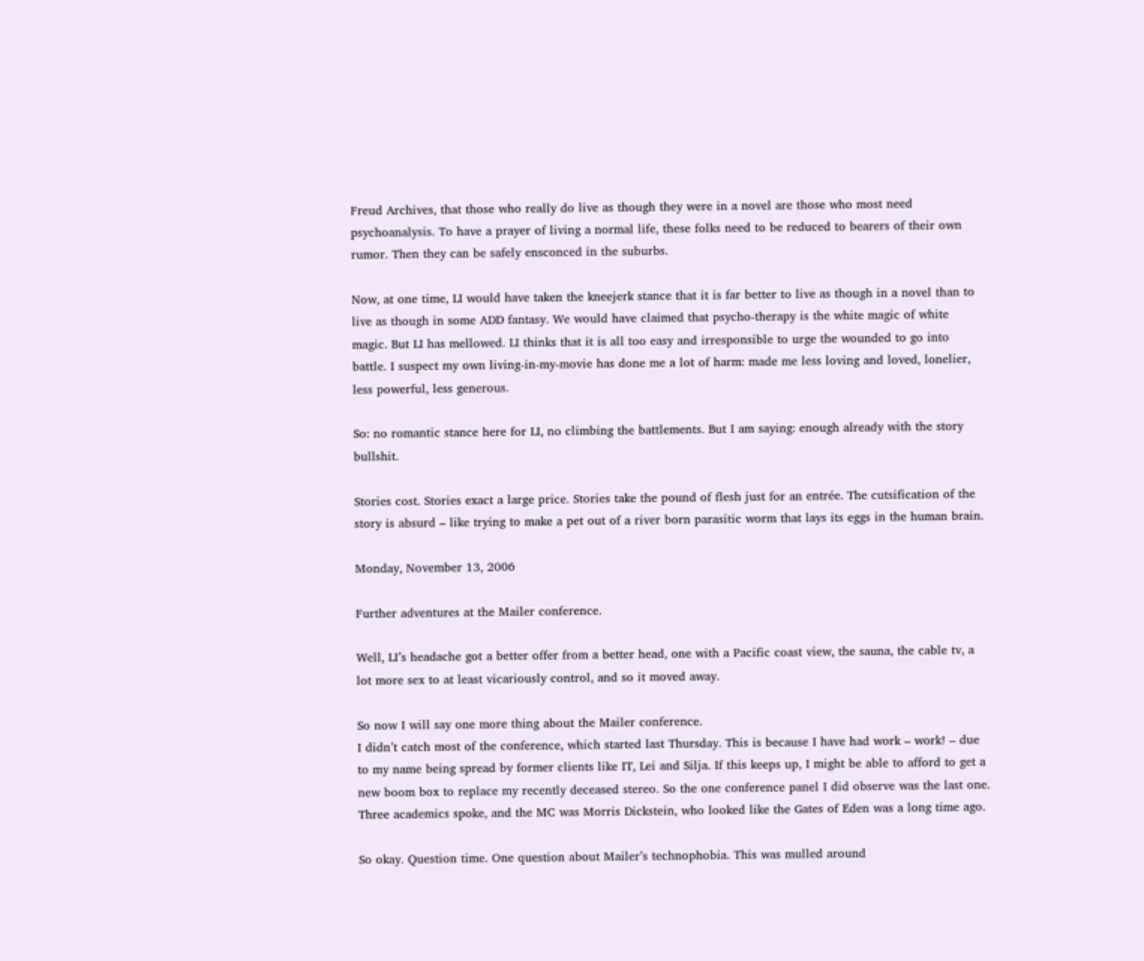Freud Archives, that those who really do live as though they were in a novel are those who most need psychoanalysis. To have a prayer of living a normal life, these folks need to be reduced to bearers of their own rumor. Then they can be safely ensconced in the suburbs.

Now, at one time, LI would have taken the kneejerk stance that it is far better to live as though in a novel than to live as though in some ADD fantasy. We would have claimed that psycho-therapy is the white magic of white magic. But LI has mellowed. LI thinks that it is all too easy and irresponsible to urge the wounded to go into battle. I suspect my own living-in-my-movie has done me a lot of harm: made me less loving and loved, lonelier, less powerful, less generous.

So: no romantic stance here for LI, no climbing the battlements. But I am saying: enough already with the story bullshit.

Stories cost. Stories exact a large price. Stories take the pound of flesh just for an entrée. The cutsification of the story is absurd – like trying to make a pet out of a river born parasitic worm that lays its eggs in the human brain.

Monday, November 13, 2006

Further adventures at the Mailer conference.

Well, LI’s headache got a better offer from a better head, one with a Pacific coast view, the sauna, the cable tv, a lot more sex to at least vicariously control, and so it moved away.

So now I will say one more thing about the Mailer conference.
I didn’t catch most of the conference, which started last Thursday. This is because I have had work – work! – due to my name being spread by former clients like IT, Lei and Silja. If this keeps up, I might be able to afford to get a new boom box to replace my recently deceased stereo. So the one conference panel I did observe was the last one. Three academics spoke, and the MC was Morris Dickstein, who looked like the Gates of Eden was a long time ago.

So okay. Question time. One question about Mailer’s technophobia. This was mulled around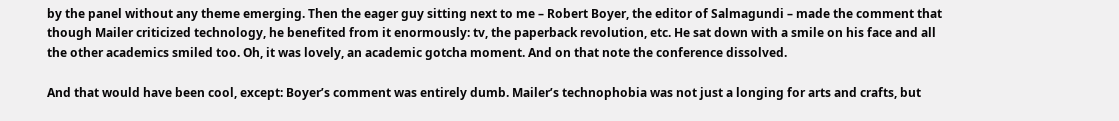by the panel without any theme emerging. Then the eager guy sitting next to me – Robert Boyer, the editor of Salmagundi – made the comment that though Mailer criticized technology, he benefited from it enormously: tv, the paperback revolution, etc. He sat down with a smile on his face and all the other academics smiled too. Oh, it was lovely, an academic gotcha moment. And on that note the conference dissolved.

And that would have been cool, except: Boyer’s comment was entirely dumb. Mailer’s technophobia was not just a longing for arts and crafts, but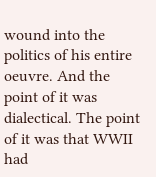wound into the politics of his entire oeuvre. And the point of it was dialectical. The point of it was that WWII had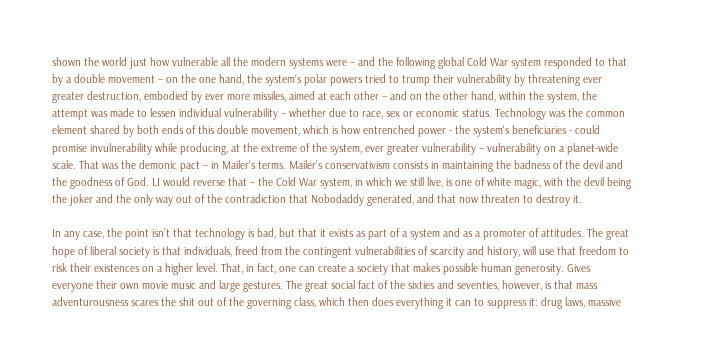shown the world just how vulnerable all the modern systems were – and the following global Cold War system responded to that by a double movement – on the one hand, the system‘s polar powers tried to trump their vulnerability by threatening ever greater destruction, embodied by ever more missiles, aimed at each other – and on the other hand, within the system, the attempt was made to lessen individual vulnerability – whether due to race, sex or economic status. Technology was the common element shared by both ends of this double movement, which is how entrenched power - the system's beneficiaries - could promise invulnerability while producing, at the extreme of the system, ever greater vulnerability – vulnerability on a planet-wide scale. That was the demonic pact – in Mailer’s terms. Mailer’s conservativism consists in maintaining the badness of the devil and the goodness of God. LI would reverse that – the Cold War system, in which we still live, is one of white magic, with the devil being the joker and the only way out of the contradiction that Nobodaddy generated, and that now threaten to destroy it.

In any case, the point isn’t that technology is bad, but that it exists as part of a system and as a promoter of attitudes. The great hope of liberal society is that individuals, freed from the contingent vulnerabilities of scarcity and history, will use that freedom to risk their existences on a higher level. That, in fact, one can create a society that makes possible human generosity. Gives everyone their own movie music and large gestures. The great social fact of the sixties and seventies, however, is that mass adventurousness scares the shit out of the governing class, which then does everything it can to suppress it: drug laws, massive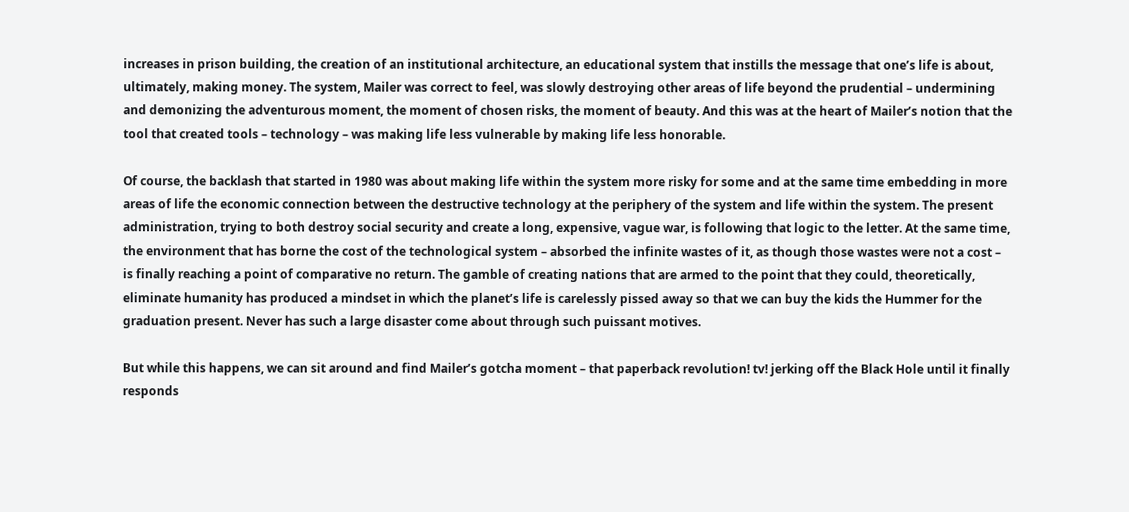increases in prison building, the creation of an institutional architecture, an educational system that instills the message that one’s life is about, ultimately, making money. The system, Mailer was correct to feel, was slowly destroying other areas of life beyond the prudential – undermining and demonizing the adventurous moment, the moment of chosen risks, the moment of beauty. And this was at the heart of Mailer’s notion that the tool that created tools – technology – was making life less vulnerable by making life less honorable.

Of course, the backlash that started in 1980 was about making life within the system more risky for some and at the same time embedding in more areas of life the economic connection between the destructive technology at the periphery of the system and life within the system. The present administration, trying to both destroy social security and create a long, expensive, vague war, is following that logic to the letter. At the same time, the environment that has borne the cost of the technological system – absorbed the infinite wastes of it, as though those wastes were not a cost – is finally reaching a point of comparative no return. The gamble of creating nations that are armed to the point that they could, theoretically, eliminate humanity has produced a mindset in which the planet’s life is carelessly pissed away so that we can buy the kids the Hummer for the graduation present. Never has such a large disaster come about through such puissant motives.

But while this happens, we can sit around and find Mailer’s gotcha moment – that paperback revolution! tv! jerking off the Black Hole until it finally responds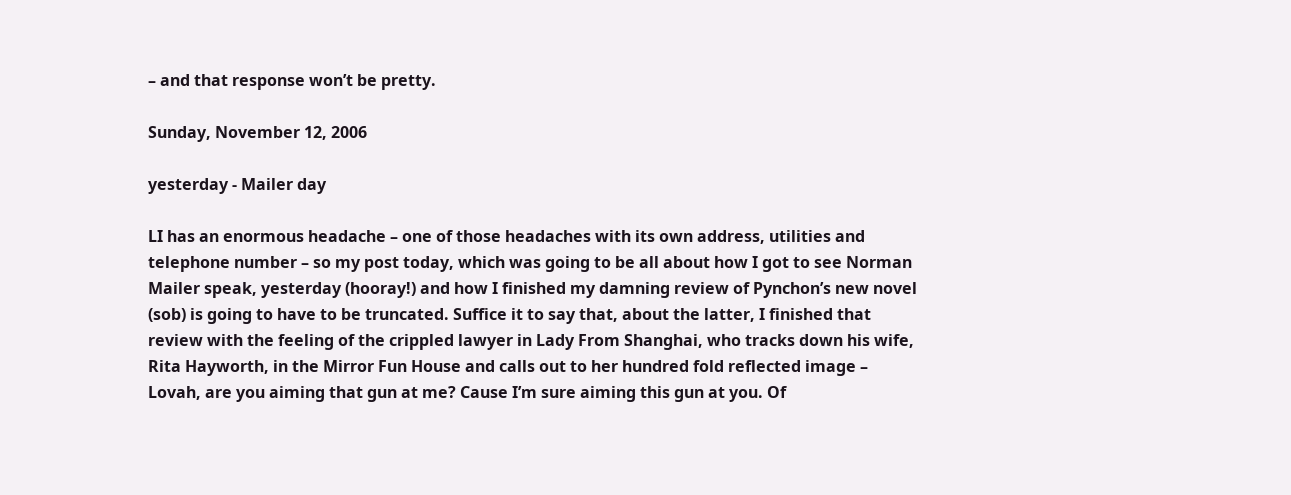– and that response won’t be pretty.

Sunday, November 12, 2006

yesterday - Mailer day

LI has an enormous headache – one of those headaches with its own address, utilities and telephone number – so my post today, which was going to be all about how I got to see Norman Mailer speak, yesterday (hooray!) and how I finished my damning review of Pynchon’s new novel (sob) is going to have to be truncated. Suffice it to say that, about the latter, I finished that review with the feeling of the crippled lawyer in Lady From Shanghai, who tracks down his wife, Rita Hayworth, in the Mirror Fun House and calls out to her hundred fold reflected image – Lovah, are you aiming that gun at me? Cause I’m sure aiming this gun at you. Of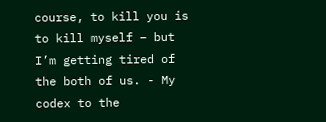course, to kill you is to kill myself – but I’m getting tired of the both of us. - My codex to the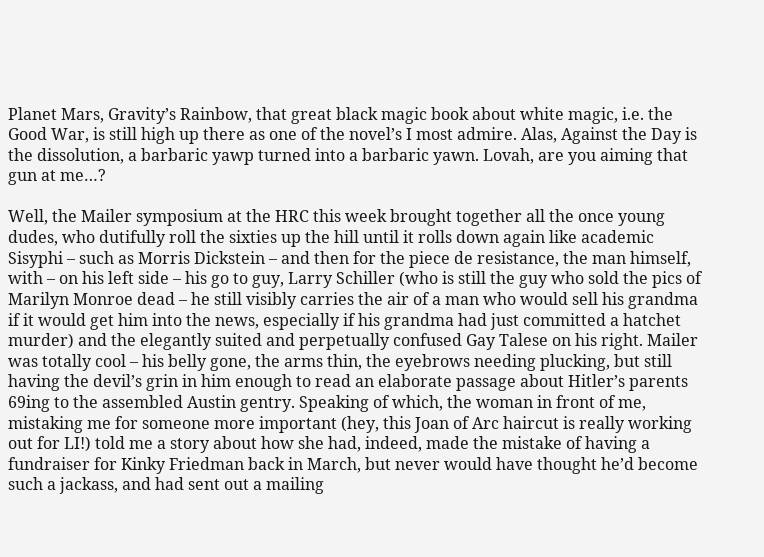Planet Mars, Gravity’s Rainbow, that great black magic book about white magic, i.e. the Good War, is still high up there as one of the novel’s I most admire. Alas, Against the Day is the dissolution, a barbaric yawp turned into a barbaric yawn. Lovah, are you aiming that gun at me…?

Well, the Mailer symposium at the HRC this week brought together all the once young dudes, who dutifully roll the sixties up the hill until it rolls down again like academic Sisyphi – such as Morris Dickstein – and then for the piece de resistance, the man himself, with – on his left side – his go to guy, Larry Schiller (who is still the guy who sold the pics of Marilyn Monroe dead – he still visibly carries the air of a man who would sell his grandma if it would get him into the news, especially if his grandma had just committed a hatchet murder) and the elegantly suited and perpetually confused Gay Talese on his right. Mailer was totally cool – his belly gone, the arms thin, the eyebrows needing plucking, but still having the devil’s grin in him enough to read an elaborate passage about Hitler’s parents 69ing to the assembled Austin gentry. Speaking of which, the woman in front of me, mistaking me for someone more important (hey, this Joan of Arc haircut is really working out for LI!) told me a story about how she had, indeed, made the mistake of having a fundraiser for Kinky Friedman back in March, but never would have thought he’d become such a jackass, and had sent out a mailing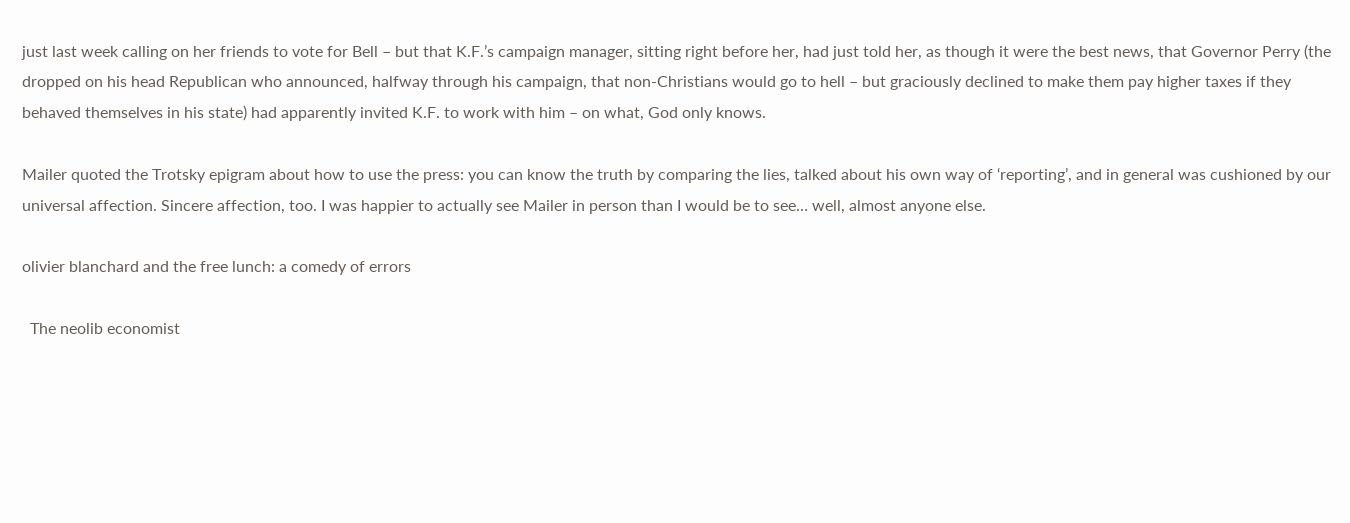just last week calling on her friends to vote for Bell – but that K.F.’s campaign manager, sitting right before her, had just told her, as though it were the best news, that Governor Perry (the dropped on his head Republican who announced, halfway through his campaign, that non-Christians would go to hell – but graciously declined to make them pay higher taxes if they behaved themselves in his state) had apparently invited K.F. to work with him – on what, God only knows.

Mailer quoted the Trotsky epigram about how to use the press: you can know the truth by comparing the lies, talked about his own way of ‘reporting’, and in general was cushioned by our universal affection. Sincere affection, too. I was happier to actually see Mailer in person than I would be to see… well, almost anyone else.

olivier blanchard and the free lunch: a comedy of errors

  The neolib economist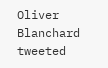Oliver Blanchard tweeted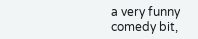a very funny comedy bit,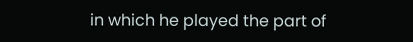in which he played the part of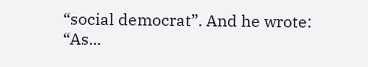“social democrat”. And he wrote: “As...